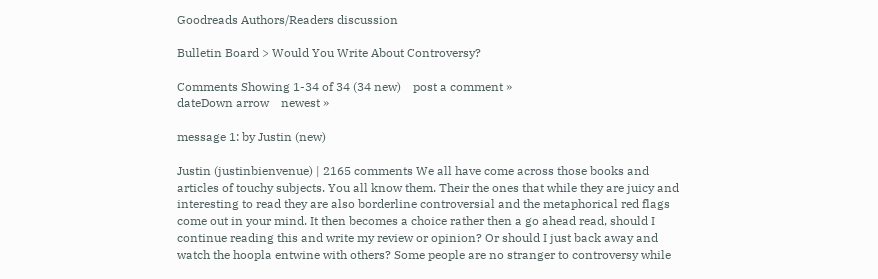Goodreads Authors/Readers discussion

Bulletin Board > Would You Write About Controversy?

Comments Showing 1-34 of 34 (34 new)    post a comment »
dateDown arrow    newest »

message 1: by Justin (new)

Justin (justinbienvenue) | 2165 comments We all have come across those books and articles of touchy subjects. You all know them. Their the ones that while they are juicy and interesting to read they are also borderline controversial and the metaphorical red flags come out in your mind. It then becomes a choice rather then a go ahead read, should I continue reading this and write my review or opinion? Or should I just back away and watch the hoopla entwine with others? Some people are no stranger to controversy while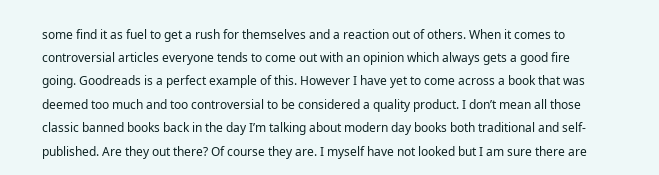some find it as fuel to get a rush for themselves and a reaction out of others. When it comes to controversial articles everyone tends to come out with an opinion which always gets a good fire going. Goodreads is a perfect example of this. However I have yet to come across a book that was deemed too much and too controversial to be considered a quality product. I don’t mean all those classic banned books back in the day I’m talking about modern day books both traditional and self-published. Are they out there? Of course they are. I myself have not looked but I am sure there are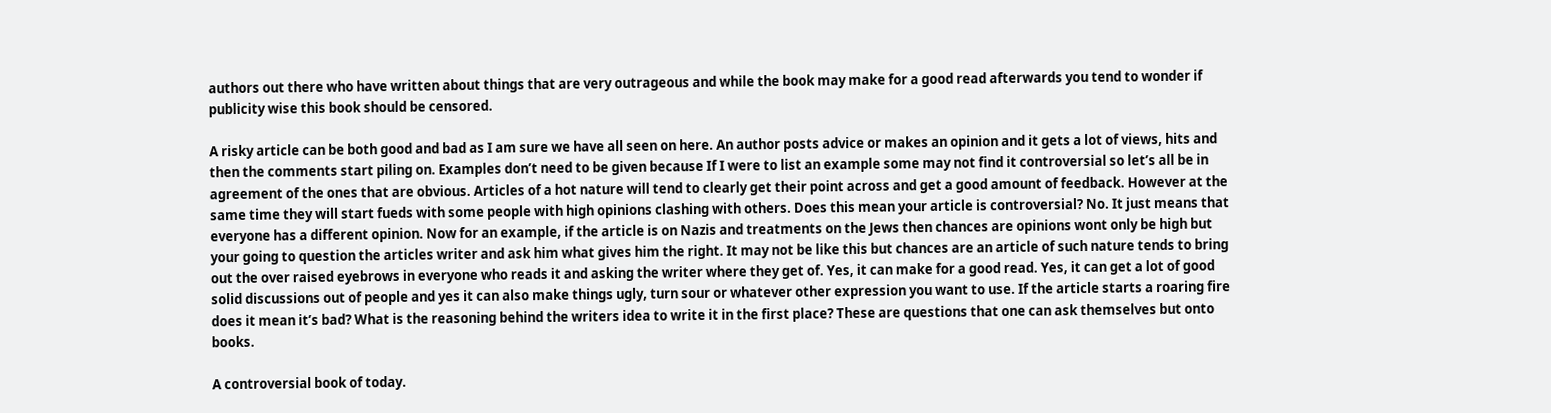authors out there who have written about things that are very outrageous and while the book may make for a good read afterwards you tend to wonder if publicity wise this book should be censored.

A risky article can be both good and bad as I am sure we have all seen on here. An author posts advice or makes an opinion and it gets a lot of views, hits and then the comments start piling on. Examples don’t need to be given because If I were to list an example some may not find it controversial so let’s all be in agreement of the ones that are obvious. Articles of a hot nature will tend to clearly get their point across and get a good amount of feedback. However at the same time they will start fueds with some people with high opinions clashing with others. Does this mean your article is controversial? No. It just means that everyone has a different opinion. Now for an example, if the article is on Nazis and treatments on the Jews then chances are opinions wont only be high but your going to question the articles writer and ask him what gives him the right. It may not be like this but chances are an article of such nature tends to bring out the over raised eyebrows in everyone who reads it and asking the writer where they get of. Yes, it can make for a good read. Yes, it can get a lot of good solid discussions out of people and yes it can also make things ugly, turn sour or whatever other expression you want to use. If the article starts a roaring fire does it mean it’s bad? What is the reasoning behind the writers idea to write it in the first place? These are questions that one can ask themselves but onto books.

A controversial book of today.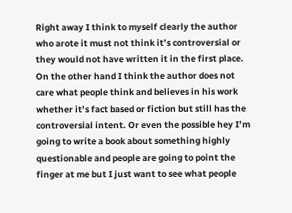Right away I think to myself clearly the author who arote it must not think it’s controversial or they would not have written it in the first place. On the other hand I think the author does not care what people think and believes in his work whether it’s fact based or fiction but still has the controversial intent. Or even the possible hey I’m going to write a book about something highly questionable and people are going to point the finger at me but I just want to see what people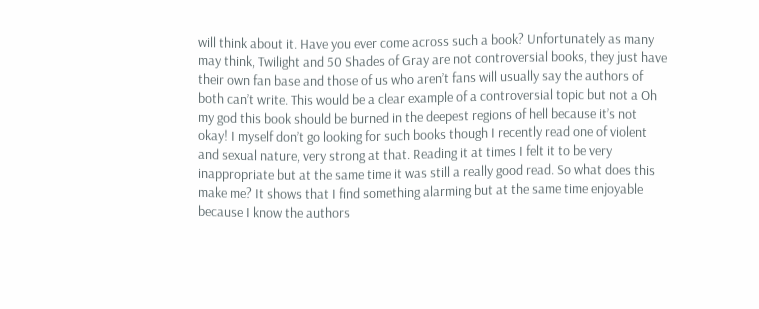will think about it. Have you ever come across such a book? Unfortunately as many may think, Twilight and 50 Shades of Gray are not controversial books, they just have their own fan base and those of us who aren’t fans will usually say the authors of both can’t write. This would be a clear example of a controversial topic but not a Oh my god this book should be burned in the deepest regions of hell because it’s not okay! I myself don’t go looking for such books though I recently read one of violent and sexual nature, very strong at that. Reading it at times I felt it to be very inappropriate but at the same time it was still a really good read. So what does this make me? It shows that I find something alarming but at the same time enjoyable because I know the authors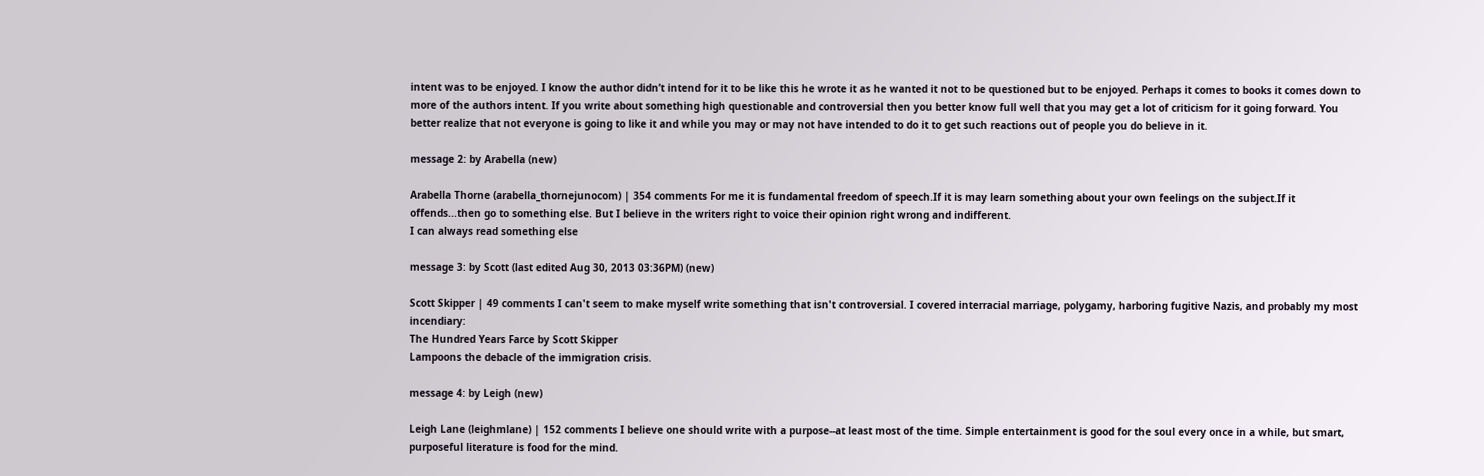intent was to be enjoyed. I know the author didn’t intend for it to be like this he wrote it as he wanted it not to be questioned but to be enjoyed. Perhaps it comes to books it comes down to more of the authors intent. If you write about something high questionable and controversial then you better know full well that you may get a lot of criticism for it going forward. You better realize that not everyone is going to like it and while you may or may not have intended to do it to get such reactions out of people you do believe in it.

message 2: by Arabella (new)

Arabella Thorne (arabella_thornejunocom) | 354 comments For me it is fundamental freedom of speech.If it is may learn something about your own feelings on the subject.If it offends...then go to something else. But I believe in the writers right to voice their opinion right wrong and indifferent.
I can always read something else

message 3: by Scott (last edited Aug 30, 2013 03:36PM) (new)

Scott Skipper | 49 comments I can't seem to make myself write something that isn't controversial. I covered interracial marriage, polygamy, harboring fugitive Nazis, and probably my most incendiary:
The Hundred Years Farce by Scott Skipper
Lampoons the debacle of the immigration crisis.

message 4: by Leigh (new)

Leigh Lane (leighmlane) | 152 comments I believe one should write with a purpose--at least most of the time. Simple entertainment is good for the soul every once in a while, but smart, purposeful literature is food for the mind.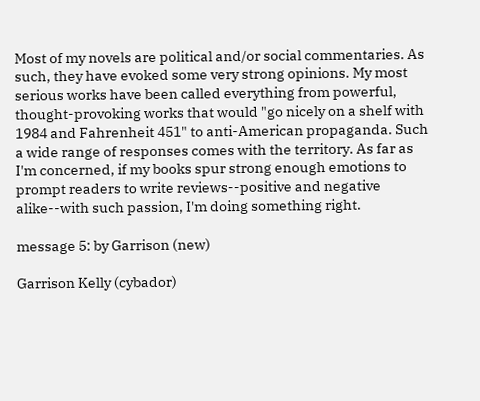Most of my novels are political and/or social commentaries. As such, they have evoked some very strong opinions. My most serious works have been called everything from powerful, thought-provoking works that would "go nicely on a shelf with 1984 and Fahrenheit 451" to anti-American propaganda. Such a wide range of responses comes with the territory. As far as I'm concerned, if my books spur strong enough emotions to prompt readers to write reviews--positive and negative alike--with such passion, I'm doing something right.

message 5: by Garrison (new)

Garrison Kelly (cybador)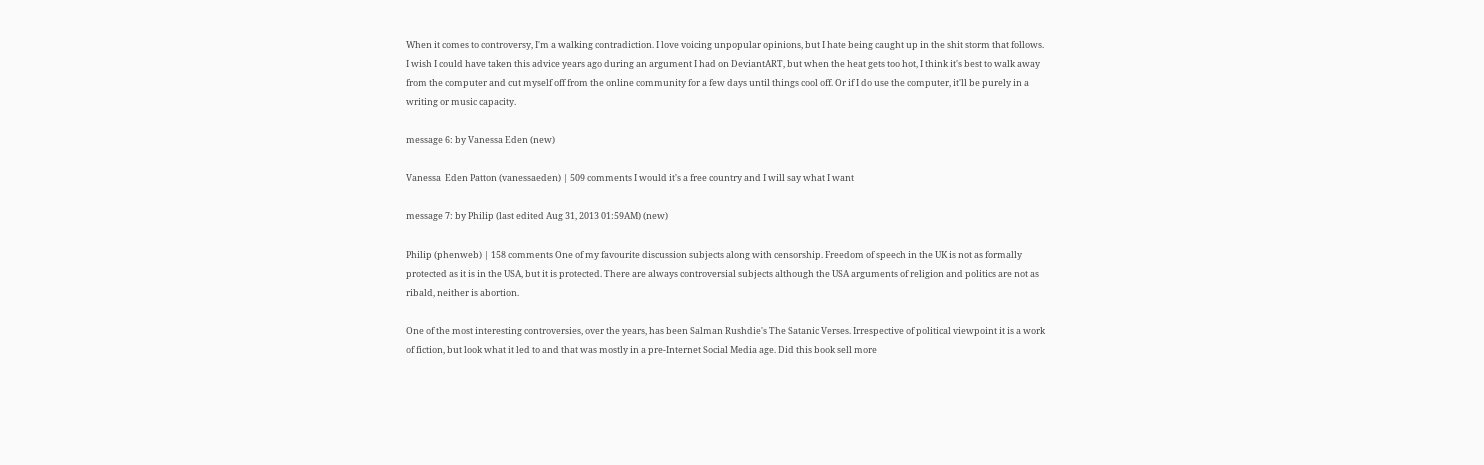When it comes to controversy, I'm a walking contradiction. I love voicing unpopular opinions, but I hate being caught up in the shit storm that follows. I wish I could have taken this advice years ago during an argument I had on DeviantART, but when the heat gets too hot, I think it's best to walk away from the computer and cut myself off from the online community for a few days until things cool off. Or if I do use the computer, it'll be purely in a writing or music capacity.

message 6: by Vanessa Eden (new)

Vanessa  Eden Patton (vanessaeden) | 509 comments I would it's a free country and I will say what I want

message 7: by Philip (last edited Aug 31, 2013 01:59AM) (new)

Philip (phenweb) | 158 comments One of my favourite discussion subjects along with censorship. Freedom of speech in the UK is not as formally protected as it is in the USA, but it is protected. There are always controversial subjects although the USA arguments of religion and politics are not as ribald, neither is abortion.

One of the most interesting controversies, over the years, has been Salman Rushdie's The Satanic Verses. Irrespective of political viewpoint it is a work of fiction, but look what it led to and that was mostly in a pre-Internet Social Media age. Did this book sell more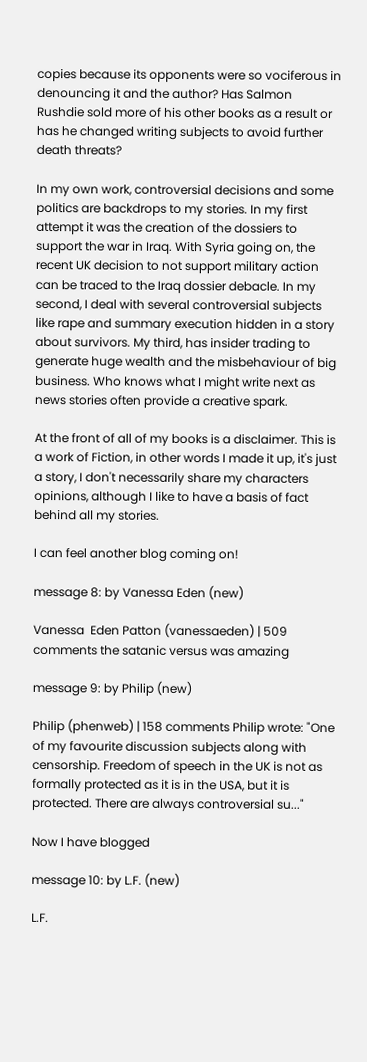copies because its opponents were so vociferous in denouncing it and the author? Has Salmon Rushdie sold more of his other books as a result or has he changed writing subjects to avoid further death threats?

In my own work, controversial decisions and some politics are backdrops to my stories. In my first attempt it was the creation of the dossiers to support the war in Iraq. With Syria going on, the recent UK decision to not support military action can be traced to the Iraq dossier debacle. In my second, I deal with several controversial subjects like rape and summary execution hidden in a story about survivors. My third, has insider trading to generate huge wealth and the misbehaviour of big business. Who knows what I might write next as news stories often provide a creative spark.

At the front of all of my books is a disclaimer. This is a work of Fiction, in other words I made it up, it's just a story, I don't necessarily share my characters opinions, although I like to have a basis of fact behind all my stories.

I can feel another blog coming on!

message 8: by Vanessa Eden (new)

Vanessa  Eden Patton (vanessaeden) | 509 comments the satanic versus was amazing

message 9: by Philip (new)

Philip (phenweb) | 158 comments Philip wrote: "One of my favourite discussion subjects along with censorship. Freedom of speech in the UK is not as formally protected as it is in the USA, but it is protected. There are always controversial su..."

Now I have blogged

message 10: by L.F. (new)

L.F.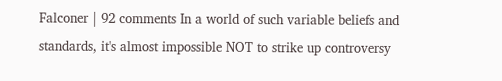Falconer | 92 comments In a world of such variable beliefs and standards, it's almost impossible NOT to strike up controversy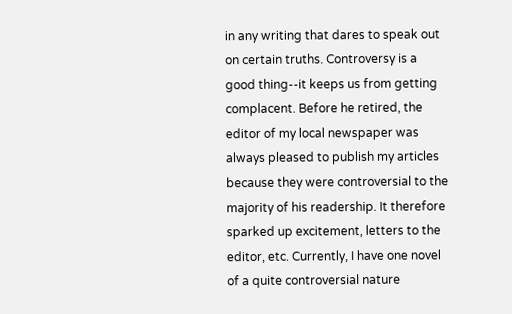in any writing that dares to speak out on certain truths. Controversy is a good thing--it keeps us from getting complacent. Before he retired, the editor of my local newspaper was always pleased to publish my articles because they were controversial to the majority of his readership. It therefore sparked up excitement, letters to the editor, etc. Currently, I have one novel of a quite controversial nature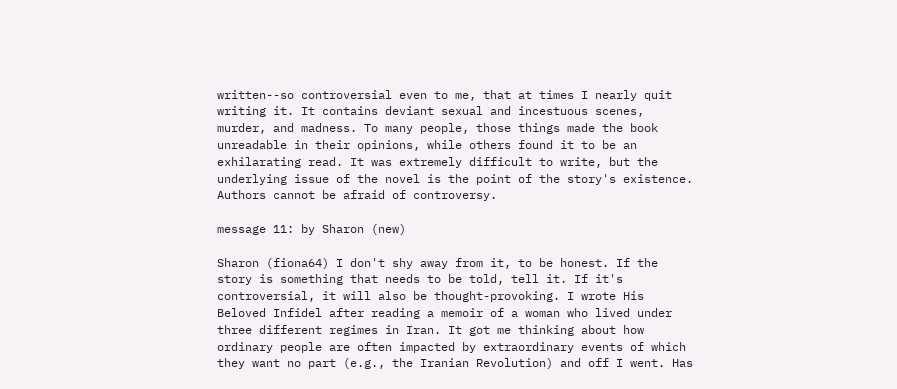written--so controversial even to me, that at times I nearly quit writing it. It contains deviant sexual and incestuous scenes, murder, and madness. To many people, those things made the book unreadable in their opinions, while others found it to be an exhilarating read. It was extremely difficult to write, but the underlying issue of the novel is the point of the story's existence. Authors cannot be afraid of controversy.

message 11: by Sharon (new)

Sharon (fiona64) I don't shy away from it, to be honest. If the story is something that needs to be told, tell it. If it's controversial, it will also be thought-provoking. I wrote His Beloved Infidel after reading a memoir of a woman who lived under three different regimes in Iran. It got me thinking about how ordinary people are often impacted by extraordinary events of which they want no part (e.g., the Iranian Revolution) and off I went. Has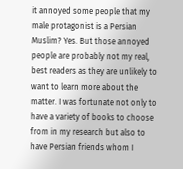it annoyed some people that my male protagonist is a Persian Muslim? Yes. But those annoyed people are probably not my real, best readers as they are unlikely to want to learn more about the matter. I was fortunate not only to have a variety of books to choose from in my research but also to have Persian friends whom I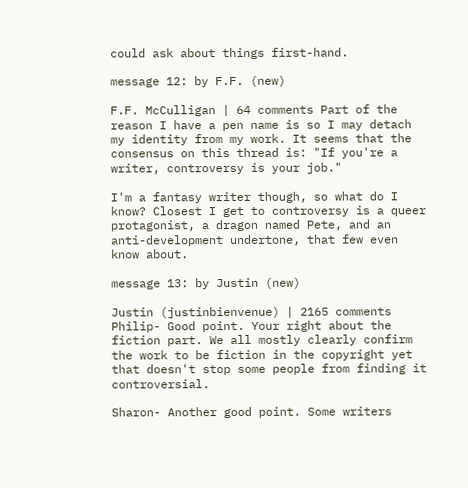could ask about things first-hand.

message 12: by F.F. (new)

F.F. McCulligan | 64 comments Part of the reason I have a pen name is so I may detach my identity from my work. It seems that the consensus on this thread is: "If you're a writer, controversy is your job."

I'm a fantasy writer though, so what do I know? Closest I get to controversy is a queer protagonist, a dragon named Pete, and an anti-development undertone, that few even know about.

message 13: by Justin (new)

Justin (justinbienvenue) | 2165 comments Philip- Good point. Your right about the fiction part. We all mostly clearly confirm the work to be fiction in the copyright yet that doesn't stop some people from finding it controversial.

Sharon- Another good point. Some writers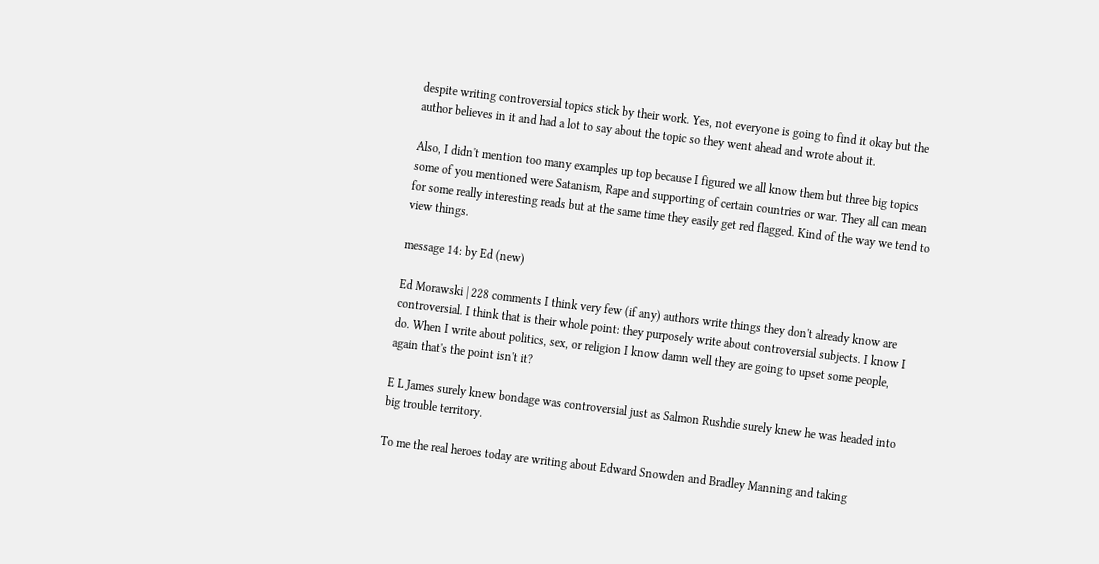despite writing controversial topics stick by their work. Yes, not everyone is going to find it okay but the author believes in it and had a lot to say about the topic so they went ahead and wrote about it.

Also, I didn't mention too many examples up top because I figured we all know them but three big topics some of you mentioned were Satanism, Rape and supporting of certain countries or war. They all can mean for some really interesting reads but at the same time they easily get red flagged. Kind of the way we tend to view things.

message 14: by Ed (new)

Ed Morawski | 228 comments I think very few (if any) authors write things they don't already know are controversial. I think that is their whole point: they purposely write about controversial subjects. I know I do. When I write about politics, sex, or religion I know damn well they are going to upset some people, again that's the point isn't it?

E L James surely knew bondage was controversial just as Salmon Rushdie surely knew he was headed into big trouble territory.

To me the real heroes today are writing about Edward Snowden and Bradley Manning and taking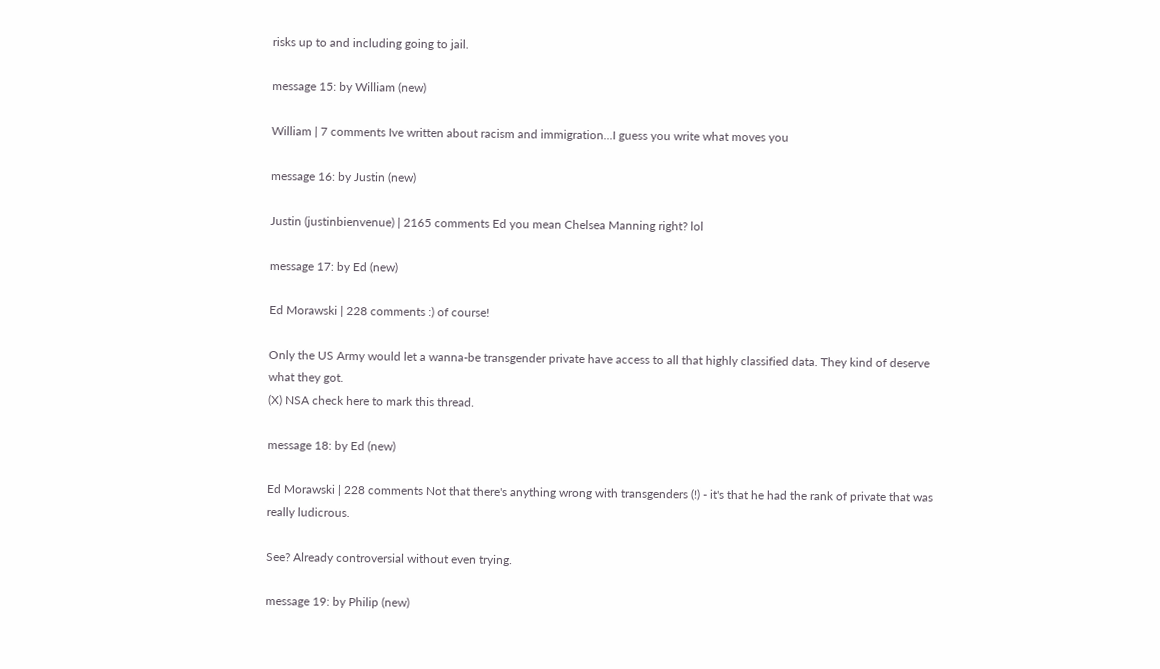risks up to and including going to jail.

message 15: by William (new)

William | 7 comments Ive written about racism and immigration...I guess you write what moves you

message 16: by Justin (new)

Justin (justinbienvenue) | 2165 comments Ed you mean Chelsea Manning right? lol

message 17: by Ed (new)

Ed Morawski | 228 comments :) of course!

Only the US Army would let a wanna-be transgender private have access to all that highly classified data. They kind of deserve what they got.
(X) NSA check here to mark this thread.

message 18: by Ed (new)

Ed Morawski | 228 comments Not that there's anything wrong with transgenders (!) - it's that he had the rank of private that was really ludicrous.

See? Already controversial without even trying.

message 19: by Philip (new)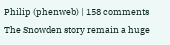Philip (phenweb) | 158 comments The Snowden story remain a huge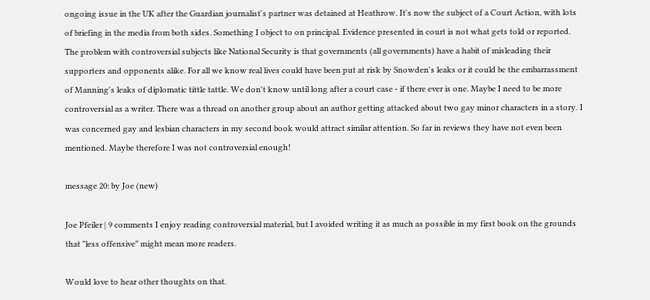ongoing issue in the UK after the Guardian journalist's partner was detained at Heathrow. It's now the subject of a Court Action, with lots of briefing in the media from both sides. Something I object to on principal. Evidence presented in court is not what gets told or reported. The problem with controversial subjects like National Security is that governments (all governments) have a habit of misleading their supporters and opponents alike. For all we know real lives could have been put at risk by Snowden's leaks or it could be the embarrassment of Manning's leaks of diplomatic tittle tattle. We don't know until long after a court case - if there ever is one. Maybe I need to be more controversial as a writer. There was a thread on another group about an author getting attacked about two gay minor characters in a story. I was concerned gay and lesbian characters in my second book would attract similar attention. So far in reviews they have not even been mentioned. Maybe therefore I was not controversial enough!

message 20: by Joe (new)

Joe Pfeiler | 9 comments I enjoy reading controversial material, but I avoided writing it as much as possible in my first book on the grounds that "less offensive" might mean more readers.

Would love to hear other thoughts on that.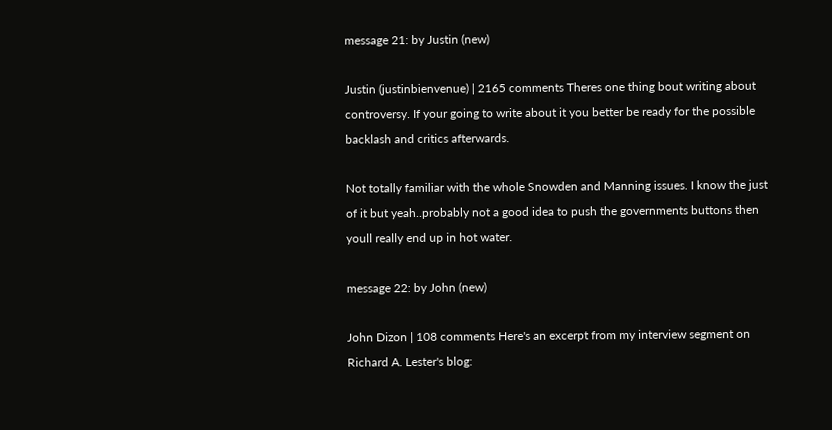message 21: by Justin (new)

Justin (justinbienvenue) | 2165 comments Theres one thing bout writing about controversy. If your going to write about it you better be ready for the possible backlash and critics afterwards.

Not totally familiar with the whole Snowden and Manning issues. I know the just of it but yeah..probably not a good idea to push the governments buttons then youll really end up in hot water.

message 22: by John (new)

John Dizon | 108 comments Here's an excerpt from my interview segment on Richard A. Lester's blog: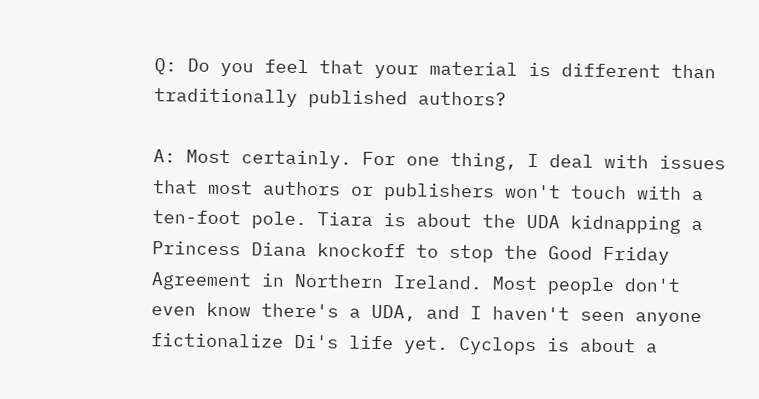Q: Do you feel that your material is different than traditionally published authors?

A: Most certainly. For one thing, I deal with issues that most authors or publishers won't touch with a ten-foot pole. Tiara is about the UDA kidnapping a Princess Diana knockoff to stop the Good Friday Agreement in Northern Ireland. Most people don't even know there's a UDA, and I haven't seen anyone fictionalize Di's life yet. Cyclops is about a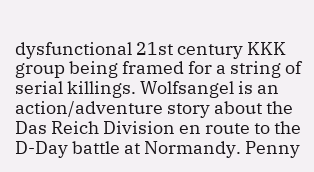dysfunctional 21st century KKK group being framed for a string of serial killings. Wolfsangel is an action/adventure story about the Das Reich Division en route to the D-Day battle at Normandy. Penny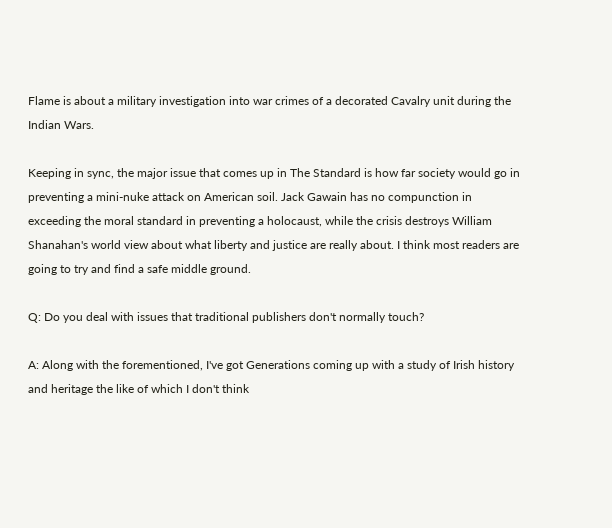Flame is about a military investigation into war crimes of a decorated Cavalry unit during the Indian Wars.

Keeping in sync, the major issue that comes up in The Standard is how far society would go in preventing a mini-nuke attack on American soil. Jack Gawain has no compunction in exceeding the moral standard in preventing a holocaust, while the crisis destroys William Shanahan's world view about what liberty and justice are really about. I think most readers are going to try and find a safe middle ground.

Q: Do you deal with issues that traditional publishers don't normally touch?

A: Along with the forementioned, I've got Generations coming up with a study of Irish history and heritage the like of which I don't think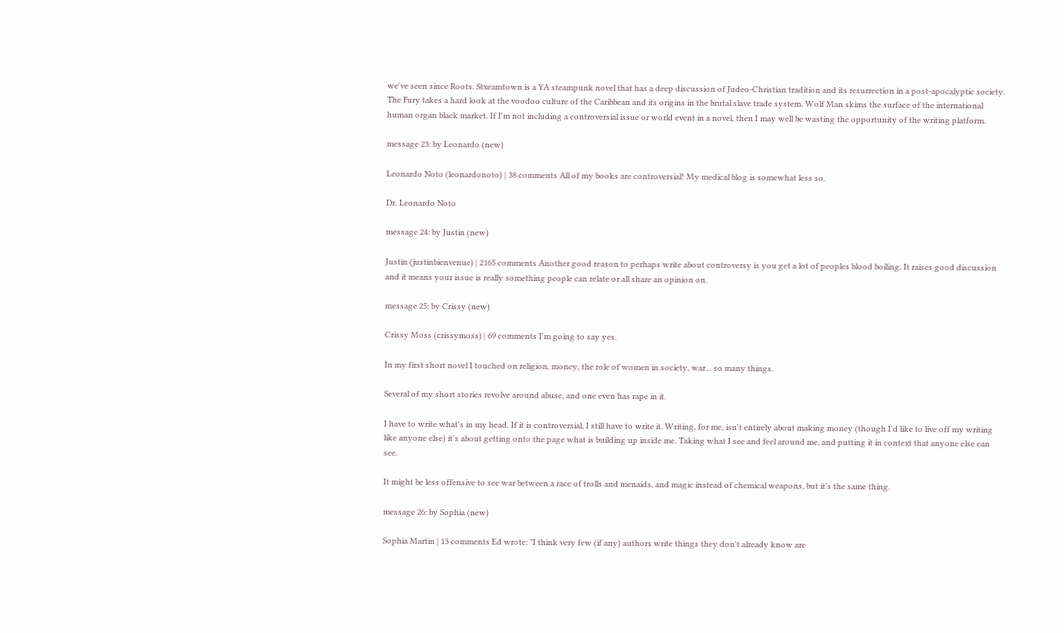we've seen since Roots. Stxeamtown is a YA steampunk novel that has a deep discussion of Judeo-Christian tradition and its resurrection in a post-apocalyptic society. The Fury takes a hard look at the voodoo culture of the Caribbean and its origins in the brutal slave trade system. Wolf Man skims the surface of the international human organ black market. If I'm not including a controversial issue or world event in a novel, then I may well be wasting the opportunity of the writing platform.

message 23: by Leonardo (new)

Leonardo Noto (leonardonoto) | 38 comments All of my books are controversial! My medical blog is somewhat less so.

Dr. Leonardo Noto

message 24: by Justin (new)

Justin (justinbienvenue) | 2165 comments Another good reason to perhaps write about controversy is you get a lot of peoples blood boiling. It raises good discussion and it means your issue is really something people can relate or all share an opinion on.

message 25: by Crissy (new)

Crissy Moss (crissymoss) | 69 comments I'm going to say yes.

In my first short novel I touched on religion, money, the role of women in society, war... so many things.

Several of my short stories revolve around abuse, and one even has rape in it.

I have to write what's in my head. If it is controversial, I still have to write it. Writing, for me, isn't entirely about making money (though I'd like to live off my writing like anyone else) it's about getting onto the page what is building up inside me. Taking what I see and feel around me, and putting it in context that anyone else can see.

It might be less offensive to see war between a race of trolls and menaids, and magic instead of chemical weapons, but it's the same thing.

message 26: by Sophia (new)

Sophia Martin | 13 comments Ed wrote: "I think very few (if any) authors write things they don't already know are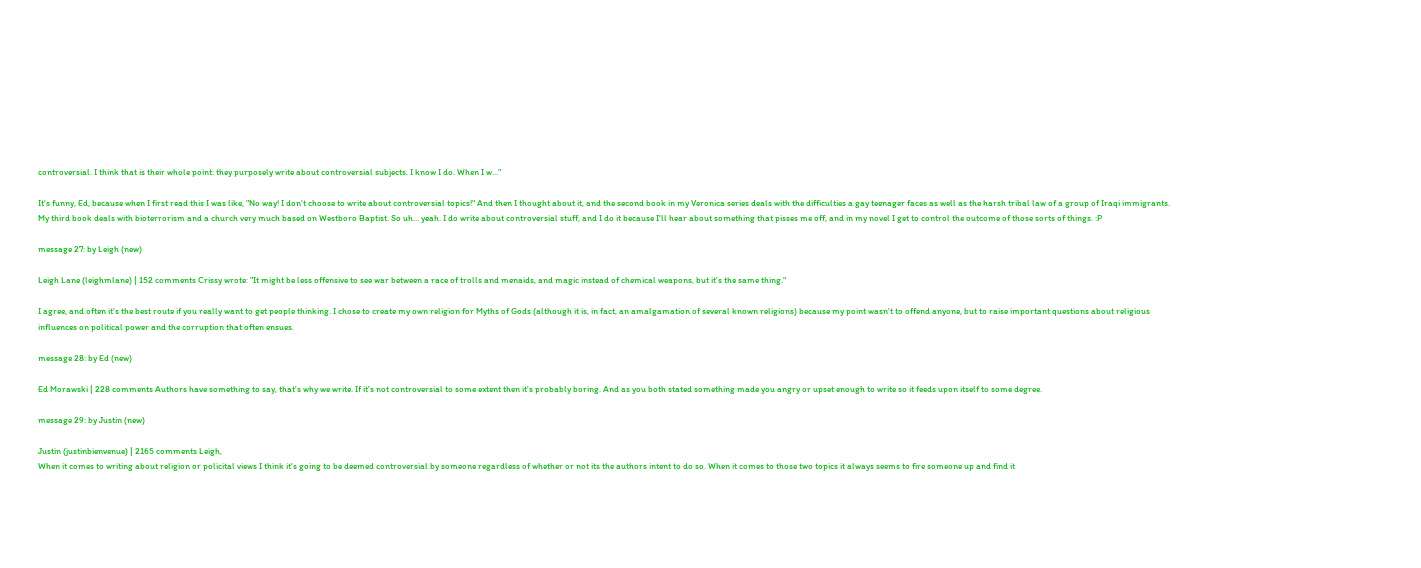controversial. I think that is their whole point: they purposely write about controversial subjects. I know I do. When I w..."

It's funny, Ed, because when I first read this I was like, "No way! I don't choose to write about controversial topics!" And then I thought about it, and the second book in my Veronica series deals with the difficulties a gay teenager faces as well as the harsh tribal law of a group of Iraqi immigrants. My third book deals with bioterrorism and a church very much based on Westboro Baptist. So uh... yeah. I do write about controversial stuff, and I do it because I'll hear about something that pisses me off, and in my novel I get to control the outcome of those sorts of things. :P

message 27: by Leigh (new)

Leigh Lane (leighmlane) | 152 comments Crissy wrote: "It might be less offensive to see war between a race of trolls and menaids, and magic instead of chemical weapons, but it's the same thing."

I agree, and often it's the best route if you really want to get people thinking. I chose to create my own religion for Myths of Gods (although it is, in fact, an amalgamation of several known religions) because my point wasn't to offend anyone, but to raise important questions about religious influences on political power and the corruption that often ensues.

message 28: by Ed (new)

Ed Morawski | 228 comments Authors have something to say, that's why we write. If it's not controversial to some extent then it's probably boring. And as you both stated something made you angry or upset enough to write so it feeds upon itself to some degree.

message 29: by Justin (new)

Justin (justinbienvenue) | 2165 comments Leigh,
When it comes to writing about religion or policital views I think it's going to be deemed controversial by someone regardless of whether or not its the authors intent to do so. When it comes to those two topics it always seems to fire someone up and find it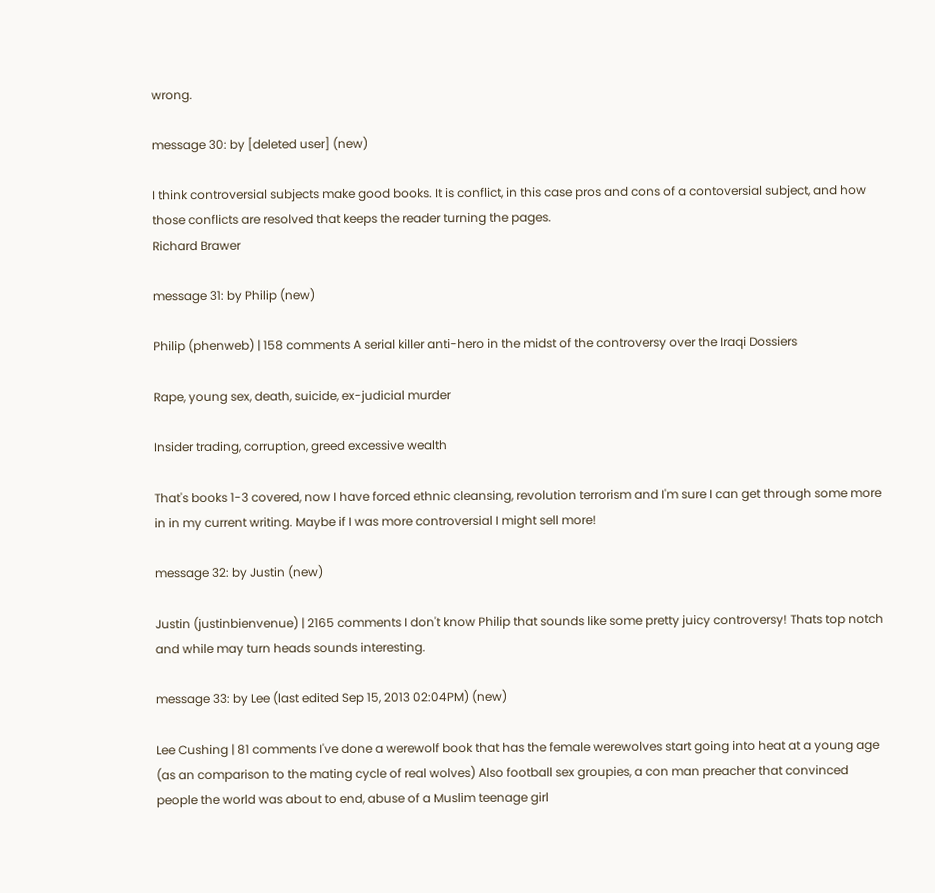wrong.

message 30: by [deleted user] (new)

I think controversial subjects make good books. It is conflict, in this case pros and cons of a contoversial subject, and how those conflicts are resolved that keeps the reader turning the pages.
Richard Brawer

message 31: by Philip (new)

Philip (phenweb) | 158 comments A serial killer anti-hero in the midst of the controversy over the Iraqi Dossiers

Rape, young sex, death, suicide, ex-judicial murder

Insider trading, corruption, greed excessive wealth

That's books 1-3 covered, now I have forced ethnic cleansing, revolution terrorism and I'm sure I can get through some more in in my current writing. Maybe if I was more controversial I might sell more!

message 32: by Justin (new)

Justin (justinbienvenue) | 2165 comments I don't know Philip that sounds like some pretty juicy controversy! Thats top notch and while may turn heads sounds interesting.

message 33: by Lee (last edited Sep 15, 2013 02:04PM) (new)

Lee Cushing | 81 comments I've done a werewolf book that has the female werewolves start going into heat at a young age (as an comparison to the mating cycle of real wolves) Also football sex groupies, a con man preacher that convinced people the world was about to end, abuse of a Muslim teenage girl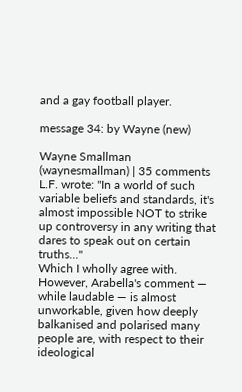and a gay football player.

message 34: by Wayne (new)

Wayne Smallman (waynesmallman) | 35 comments L.F. wrote: "In a world of such variable beliefs and standards, it's almost impossible NOT to strike up controversy in any writing that dares to speak out on certain truths..."
Which I wholly agree with. However, Arabella's comment — while laudable — is almost unworkable, given how deeply balkanised and polarised many people are, with respect to their ideological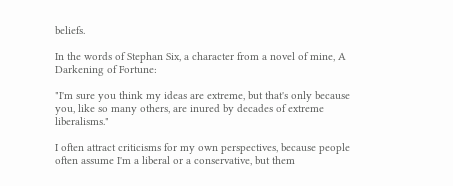beliefs.

In the words of Stephan Six, a character from a novel of mine, A Darkening of Fortune:

"I'm sure you think my ideas are extreme, but that's only because you, like so many others, are inured by decades of extreme liberalisms."

I often attract criticisms for my own perspectives, because people often assume I'm a liberal or a conservative, but them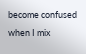become confused when I mix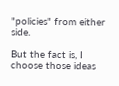"policies" from either side.

But the fact is, I choose those ideas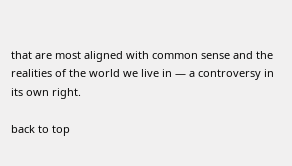that are most aligned with common sense and the realities of the world we live in — a controversy in its own right.

back to top